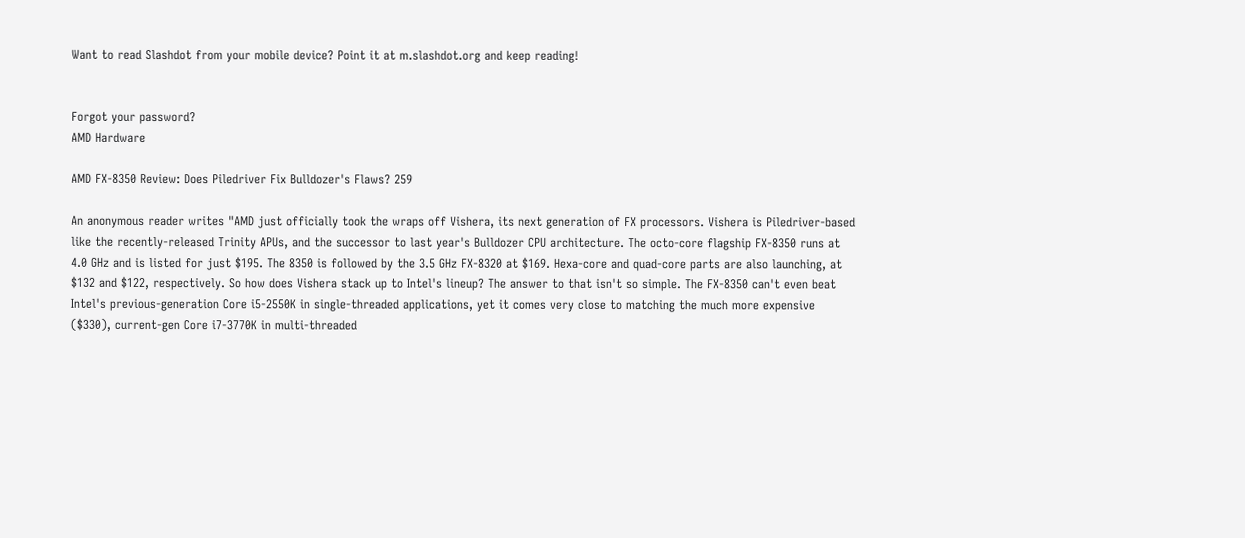Want to read Slashdot from your mobile device? Point it at m.slashdot.org and keep reading!


Forgot your password?
AMD Hardware

AMD FX-8350 Review: Does Piledriver Fix Bulldozer's Flaws? 259

An anonymous reader writes "AMD just officially took the wraps off Vishera, its next generation of FX processors. Vishera is Piledriver-based like the recently-released Trinity APUs, and the successor to last year's Bulldozer CPU architecture. The octo-core flagship FX-8350 runs at 4.0 GHz and is listed for just $195. The 8350 is followed by the 3.5 GHz FX-8320 at $169. Hexa-core and quad-core parts are also launching, at $132 and $122, respectively. So how does Vishera stack up to Intel's lineup? The answer to that isn't so simple. The FX-8350 can't even beat Intel's previous-generation Core i5-2550K in single-threaded applications, yet it comes very close to matching the much more expensive ($330), current-gen Core i7-3770K in multi-threaded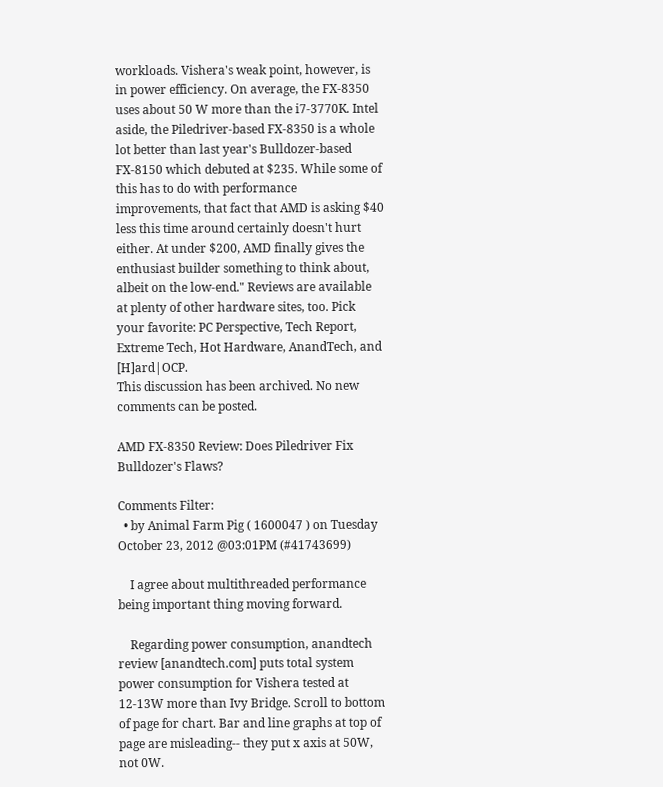workloads. Vishera's weak point, however, is in power efficiency. On average, the FX-8350 uses about 50 W more than the i7-3770K. Intel aside, the Piledriver-based FX-8350 is a whole lot better than last year's Bulldozer-based FX-8150 which debuted at $235. While some of this has to do with performance improvements, that fact that AMD is asking $40 less this time around certainly doesn't hurt either. At under $200, AMD finally gives the enthusiast builder something to think about, albeit on the low-end." Reviews are available at plenty of other hardware sites, too. Pick your favorite: PC Perspective, Tech Report, Extreme Tech, Hot Hardware, AnandTech, and [H]ard|OCP.
This discussion has been archived. No new comments can be posted.

AMD FX-8350 Review: Does Piledriver Fix Bulldozer's Flaws?

Comments Filter:
  • by Animal Farm Pig ( 1600047 ) on Tuesday October 23, 2012 @03:01PM (#41743699)

    I agree about multithreaded performance being important thing moving forward.

    Regarding power consumption, anandtech review [anandtech.com] puts total system power consumption for Vishera tested at 12-13W more than Ivy Bridge. Scroll to bottom of page for chart. Bar and line graphs at top of page are misleading-- they put x axis at 50W, not 0W.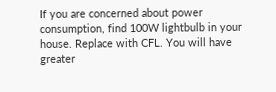If you are concerned about power consumption, find 100W lightbulb in your house. Replace with CFL. You will have greater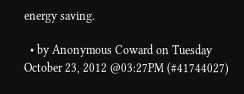energy saving.

  • by Anonymous Coward on Tuesday October 23, 2012 @03:27PM (#41744027)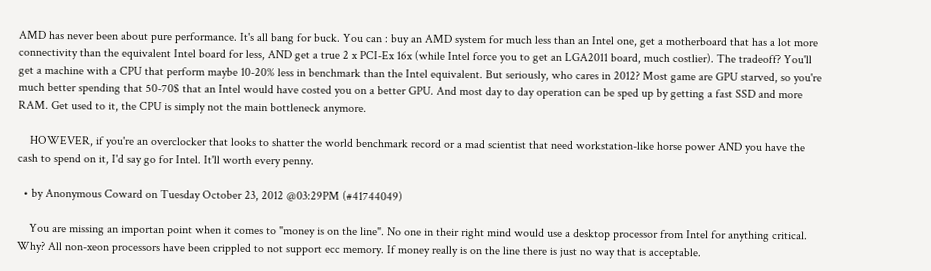AMD has never been about pure performance. It's all bang for buck. You can : buy an AMD system for much less than an Intel one, get a motherboard that has a lot more connectivity than the equivalent Intel board for less, AND get a true 2 x PCI-Ex 16x (while Intel force you to get an LGA2011 board, much costlier). The tradeoff? You'll get a machine with a CPU that perform maybe 10-20% less in benchmark than the Intel equivalent. But seriously, who cares in 2012? Most game are GPU starved, so you're much better spending that 50-70$ that an Intel would have costed you on a better GPU. And most day to day operation can be sped up by getting a fast SSD and more RAM. Get used to it, the CPU is simply not the main bottleneck anymore.

    HOWEVER, if you're an overclocker that looks to shatter the world benchmark record or a mad scientist that need workstation-like horse power AND you have the cash to spend on it, I'd say go for Intel. It'll worth every penny.

  • by Anonymous Coward on Tuesday October 23, 2012 @03:29PM (#41744049)

    You are missing an importan point when it comes to "money is on the line". No one in their right mind would use a desktop processor from Intel for anything critical. Why? All non-xeon processors have been crippled to not support ecc memory. If money really is on the line there is just no way that is acceptable.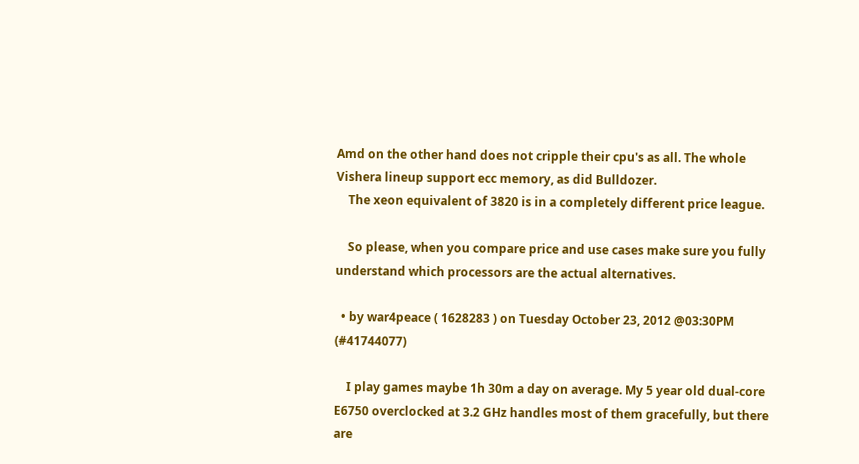Amd on the other hand does not cripple their cpu's as all. The whole Vishera lineup support ecc memory, as did Bulldozer.
    The xeon equivalent of 3820 is in a completely different price league.

    So please, when you compare price and use cases make sure you fully understand which processors are the actual alternatives.

  • by war4peace ( 1628283 ) on Tuesday October 23, 2012 @03:30PM (#41744077)

    I play games maybe 1h 30m a day on average. My 5 year old dual-core E6750 overclocked at 3.2 GHz handles most of them gracefully, but there are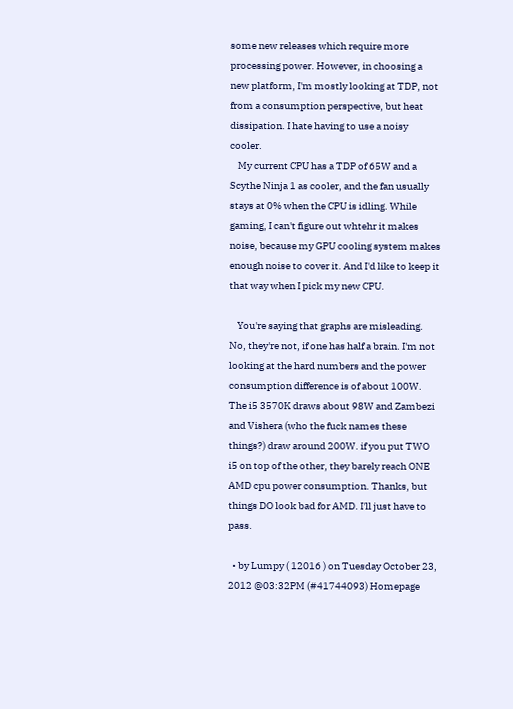some new releases which require more processing power. However, in choosing a new platform, I'm mostly looking at TDP, not from a consumption perspective, but heat dissipation. I hate having to use a noisy cooler.
    My current CPU has a TDP of 65W and a Scythe Ninja 1 as cooler, and the fan usually stays at 0% when the CPU is idling. While gaming, I can't figure out whtehr it makes noise, because my GPU cooling system makes enough noise to cover it. And I'd like to keep it that way when I pick my new CPU.

    You're saying that graphs are misleading. No, they're not, if one has half a brain. I'm not looking at the hard numbers and the power consumption difference is of about 100W. The i5 3570K draws about 98W and Zambezi and Vishera (who the fuck names these things?) draw around 200W. if you put TWO i5 on top of the other, they barely reach ONE AMD cpu power consumption. Thanks, but things DO look bad for AMD. I'll just have to pass.

  • by Lumpy ( 12016 ) on Tuesday October 23, 2012 @03:32PM (#41744093) Homepage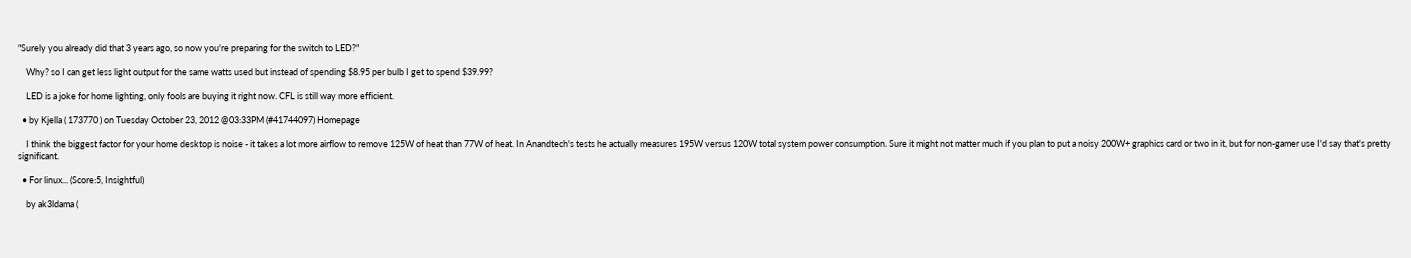"Surely you already did that 3 years ago, so now you're preparing for the switch to LED?"

    Why? so I can get less light output for the same watts used but instead of spending $8.95 per bulb I get to spend $39.99?

    LED is a joke for home lighting, only fools are buying it right now. CFL is still way more efficient.

  • by Kjella ( 173770 ) on Tuesday October 23, 2012 @03:33PM (#41744097) Homepage

    I think the biggest factor for your home desktop is noise - it takes a lot more airflow to remove 125W of heat than 77W of heat. In Anandtech's tests he actually measures 195W versus 120W total system power consumption. Sure it might not matter much if you plan to put a noisy 200W+ graphics card or two in it, but for non-gamer use I'd say that's pretty significant.

  • For linux... (Score:5, Insightful)

    by ak3ldama (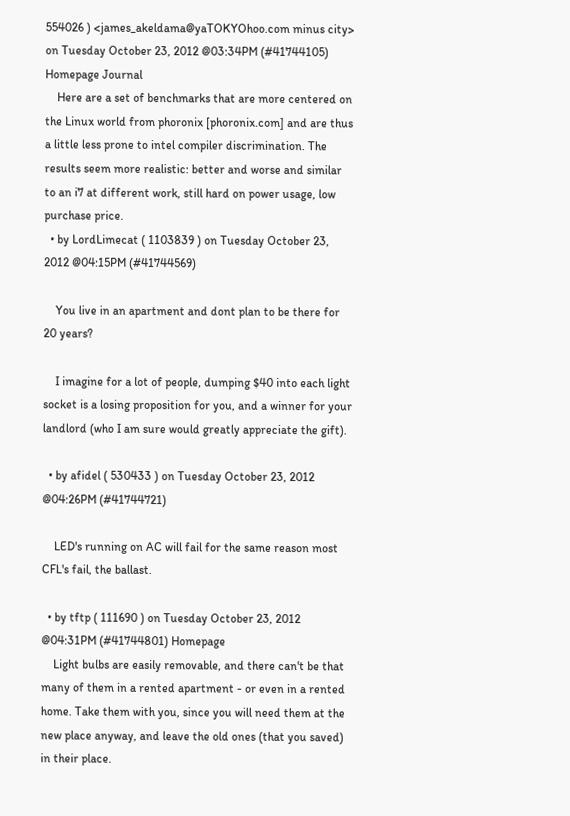554026 ) <james_akeldama@yaTOKYOhoo.com minus city> on Tuesday October 23, 2012 @03:34PM (#41744105) Homepage Journal
    Here are a set of benchmarks that are more centered on the Linux world from phoronix [phoronix.com] and are thus a little less prone to intel compiler discrimination. The results seem more realistic: better and worse and similar to an i7 at different work, still hard on power usage, low purchase price.
  • by LordLimecat ( 1103839 ) on Tuesday October 23, 2012 @04:15PM (#41744569)

    You live in an apartment and dont plan to be there for 20 years?

    I imagine for a lot of people, dumping $40 into each light socket is a losing proposition for you, and a winner for your landlord (who I am sure would greatly appreciate the gift).

  • by afidel ( 530433 ) on Tuesday October 23, 2012 @04:26PM (#41744721)

    LED's running on AC will fail for the same reason most CFL's fail, the ballast.

  • by tftp ( 111690 ) on Tuesday October 23, 2012 @04:31PM (#41744801) Homepage
    Light bulbs are easily removable, and there can't be that many of them in a rented apartment - or even in a rented home. Take them with you, since you will need them at the new place anyway, and leave the old ones (that you saved) in their place.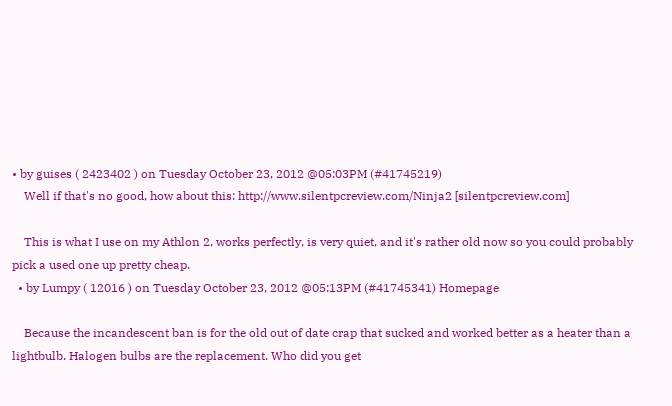• by guises ( 2423402 ) on Tuesday October 23, 2012 @05:03PM (#41745219)
    Well if that's no good, how about this: http://www.silentpcreview.com/Ninja2 [silentpcreview.com]

    This is what I use on my Athlon 2, works perfectly, is very quiet, and it's rather old now so you could probably pick a used one up pretty cheap.
  • by Lumpy ( 12016 ) on Tuesday October 23, 2012 @05:13PM (#41745341) Homepage

    Because the incandescent ban is for the old out of date crap that sucked and worked better as a heater than a lightbulb. Halogen bulbs are the replacement. Who did you get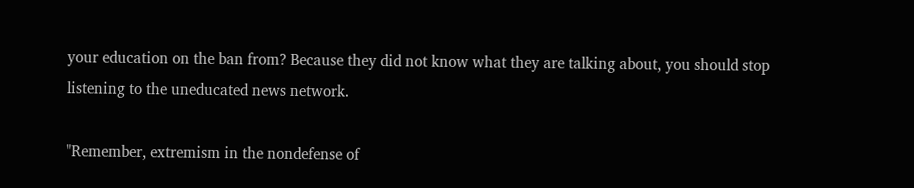your education on the ban from? Because they did not know what they are talking about, you should stop listening to the uneducated news network.

"Remember, extremism in the nondefense of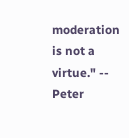moderation is not a virtue." -- Peter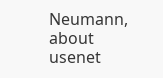Neumann, about usenet